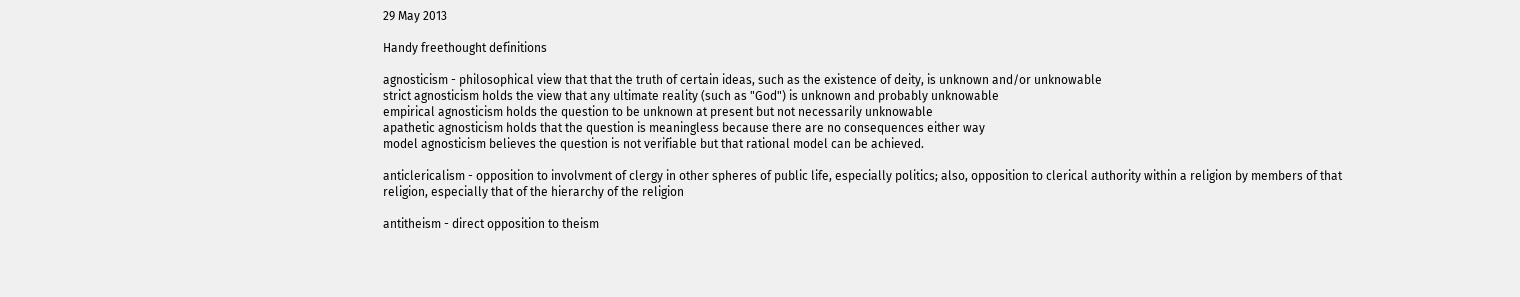29 May 2013

Handy freethought definitions

agnosticism - philosophical view that that the truth of certain ideas, such as the existence of deity, is unknown and/or unknowable
strict agnosticism holds the view that any ultimate reality (such as "God") is unknown and probably unknowable
empirical agnosticism holds the question to be unknown at present but not necessarily unknowable
apathetic agnosticism holds that the question is meaningless because there are no consequences either way
model agnosticism believes the question is not verifiable but that rational model can be achieved.

anticlericalism - opposition to involvment of clergy in other spheres of public life, especially politics; also, opposition to clerical authority within a religion by members of that religion, especially that of the hierarchy of the religion

antitheism - direct opposition to theism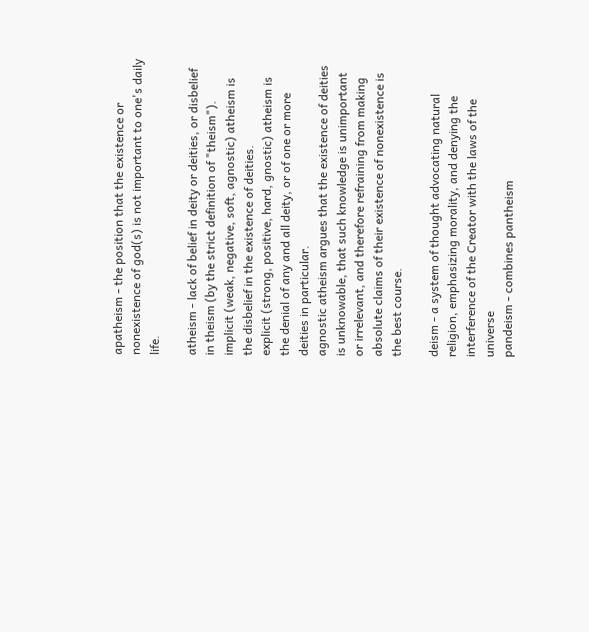apatheism - the position that the existence or nonexistence of god(s) is not important to one's daily life.

atheism - lack of belief in deity or deities, or disbelief in theism (by the strict definition of "theism").
implicit (weak, negative, soft, agnostic) atheism is the disbelief in the existence of deities.
explicit (strong, positive, hard, gnostic) atheism is the denial of any and all deity, or of one or more deities in particular.
agnostic atheism argues that the existence of deities is unknowable, that such knowledge is unimportant or irrelevant, and therefore refraining from making absolute claims of their existence of nonexistence is the best course.

deism - a system of thought advocating natural religion, emphasizing morality, and denying the interference of the Creator with the laws of the universe
pandeism - combines pantheism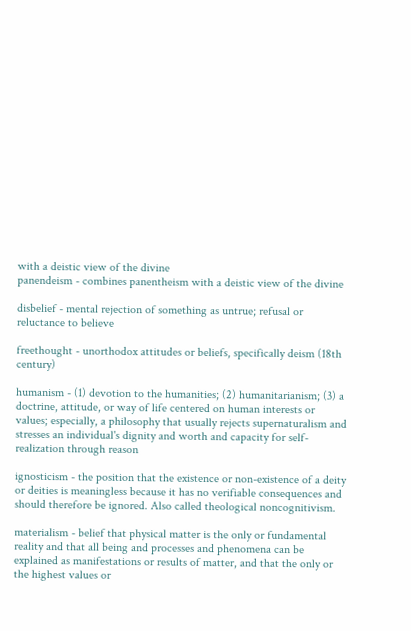with a deistic view of the divine
panendeism - combines panentheism with a deistic view of the divine

disbelief - mental rejection of something as untrue; refusal or reluctance to believe

freethought - unorthodox attitudes or beliefs, specifically deism (18th century)

humanism - (1) devotion to the humanities; (2) humanitarianism; (3) a doctrine, attitude, or way of life centered on human interests or values; especially, a philosophy that usually rejects supernaturalism and stresses an individual's dignity and worth and capacity for self-realization through reason

ignosticism - the position that the existence or non-existence of a deity or deities is meaningless because it has no verifiable consequences and should therefore be ignored. Also called theological noncognitivism.

materialism - belief that physical matter is the only or fundamental reality and that all being and processes and phenomena can be explained as manifestations or results of matter, and that the only or the highest values or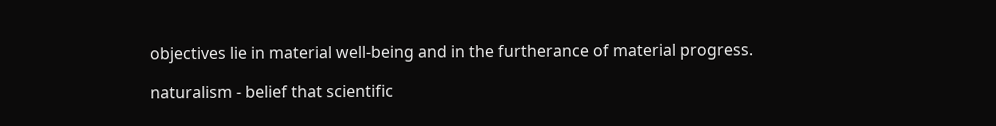objectives lie in material well-being and in the furtherance of material progress.

naturalism - belief that scientific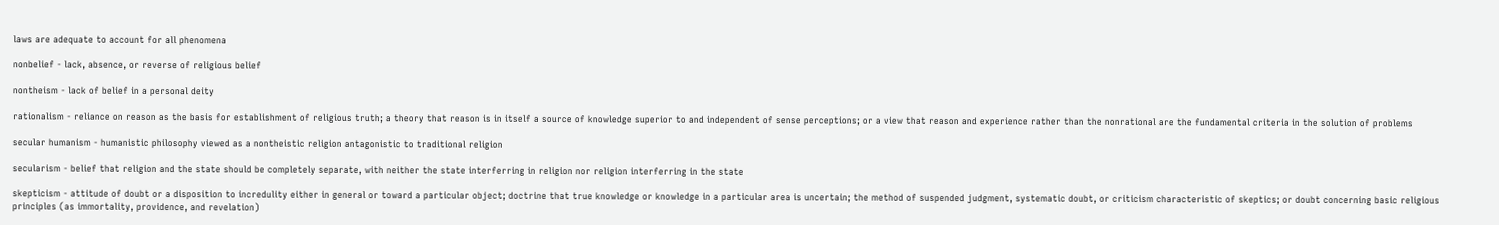laws are adequate to account for all phenomena

nonbelief - lack, absence, or reverse of religious belief

nontheism - lack of belief in a personal deity

rationalism - reliance on reason as the basis for establishment of religious truth; a theory that reason is in itself a source of knowledge superior to and independent of sense perceptions; or a view that reason and experience rather than the nonrational are the fundamental criteria in the solution of problems

secular humanism - humanistic philosophy viewed as a nontheistic religion antagonistic to traditional religion

secularism - belief that religion and the state should be completely separate, with neither the state interferring in religion nor religion interferring in the state

skepticism - attitude of doubt or a disposition to incredulity either in general or toward a particular object; doctrine that true knowledge or knowledge in a particular area is uncertain; the method of suspended judgment, systematic doubt, or criticism characteristic of skeptics; or doubt concerning basic religious principles (as immortality, providence, and revelation)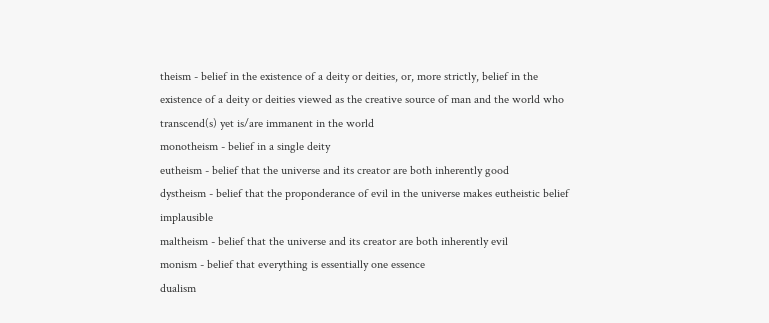theism - belief in the existence of a deity or deities, or, more strictly, belief in the existence of a deity or deities viewed as the creative source of man and the world who transcend(s) yet is/are immanent in the world
monotheism - belief in a single deity
eutheism - belief that the universe and its creator are both inherently good
dystheism - belief that the proponderance of evil in the universe makes eutheistic belief implausible
maltheism - belief that the universe and its creator are both inherently evil
monism - belief that everything is essentially one essence
dualism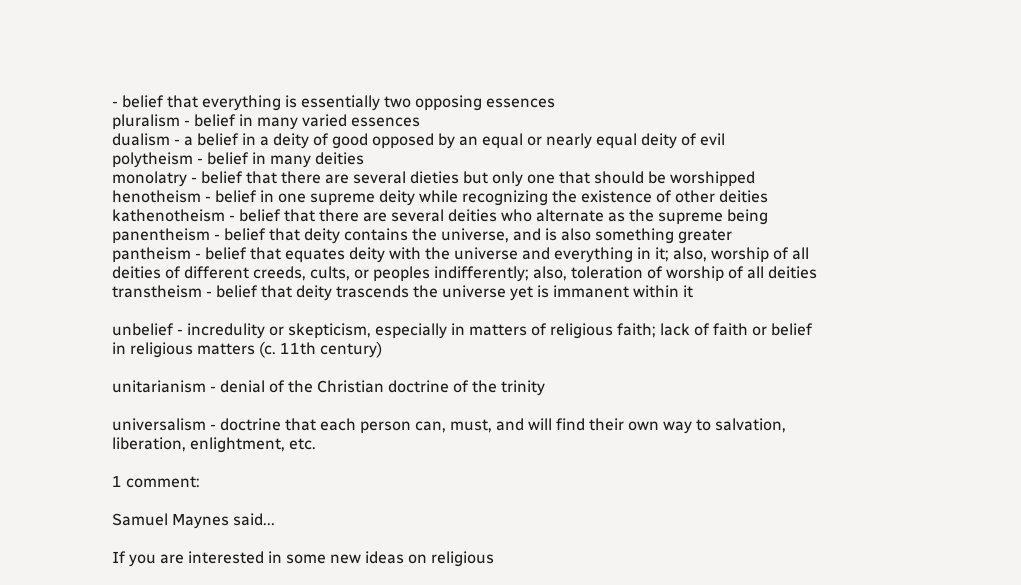- belief that everything is essentially two opposing essences
pluralism - belief in many varied essences
dualism - a belief in a deity of good opposed by an equal or nearly equal deity of evil
polytheism - belief in many deities
monolatry - belief that there are several dieties but only one that should be worshipped
henotheism - belief in one supreme deity while recognizing the existence of other deities
kathenotheism - belief that there are several deities who alternate as the supreme being
panentheism - belief that deity contains the universe, and is also something greater
pantheism - belief that equates deity with the universe and everything in it; also, worship of all deities of different creeds, cults, or peoples indifferently; also, toleration of worship of all deities
transtheism - belief that deity trascends the universe yet is immanent within it

unbelief - incredulity or skepticism, especially in matters of religious faith; lack of faith or belief in religious matters (c. 11th century)

unitarianism - denial of the Christian doctrine of the trinity

universalism - doctrine that each person can, must, and will find their own way to salvation, liberation, enlightment, etc.

1 comment:

Samuel Maynes said...

If you are interested in some new ideas on religious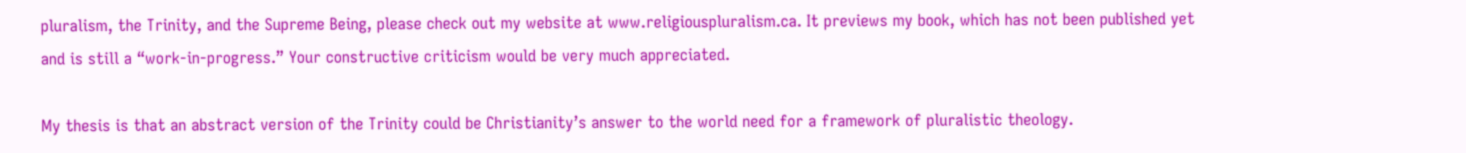pluralism, the Trinity, and the Supreme Being, please check out my website at www.religiouspluralism.ca. It previews my book, which has not been published yet and is still a “work-in-progress.” Your constructive criticism would be very much appreciated.

My thesis is that an abstract version of the Trinity could be Christianity’s answer to the world need for a framework of pluralistic theology.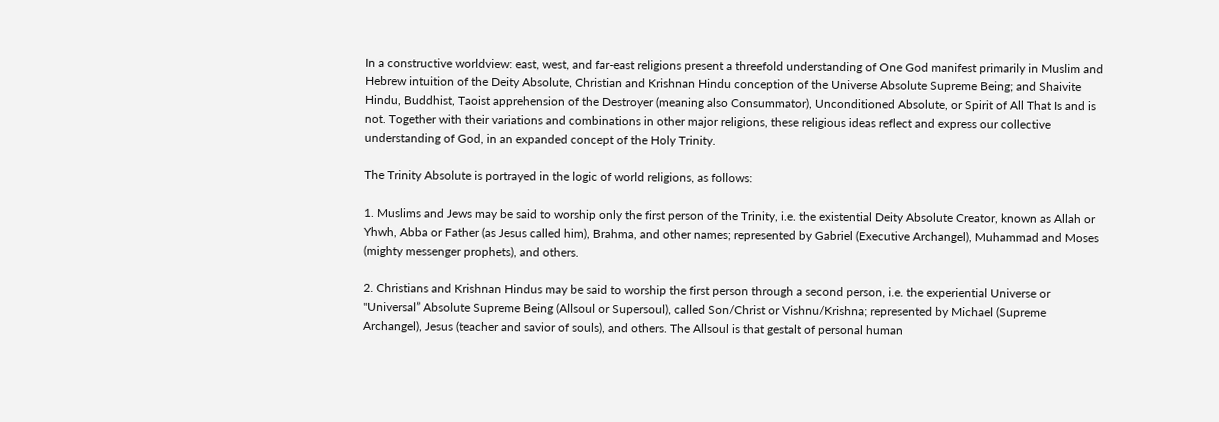In a constructive worldview: east, west, and far-east religions present a threefold understanding of One God manifest primarily in Muslim and Hebrew intuition of the Deity Absolute, Christian and Krishnan Hindu conception of the Universe Absolute Supreme Being; and Shaivite Hindu, Buddhist, Taoist apprehension of the Destroyer (meaning also Consummator), Unconditioned Absolute, or Spirit of All That Is and is not. Together with their variations and combinations in other major religions, these religious ideas reflect and express our collective understanding of God, in an expanded concept of the Holy Trinity.

The Trinity Absolute is portrayed in the logic of world religions, as follows:

1. Muslims and Jews may be said to worship only the first person of the Trinity, i.e. the existential Deity Absolute Creator, known as Allah or Yhwh, Abba or Father (as Jesus called him), Brahma, and other names; represented by Gabriel (Executive Archangel), Muhammad and Moses (mighty messenger prophets), and others.

2. Christians and Krishnan Hindus may be said to worship the first person through a second person, i.e. the experiential Universe or "Universal” Absolute Supreme Being (Allsoul or Supersoul), called Son/Christ or Vishnu/Krishna; represented by Michael (Supreme Archangel), Jesus (teacher and savior of souls), and others. The Allsoul is that gestalt of personal human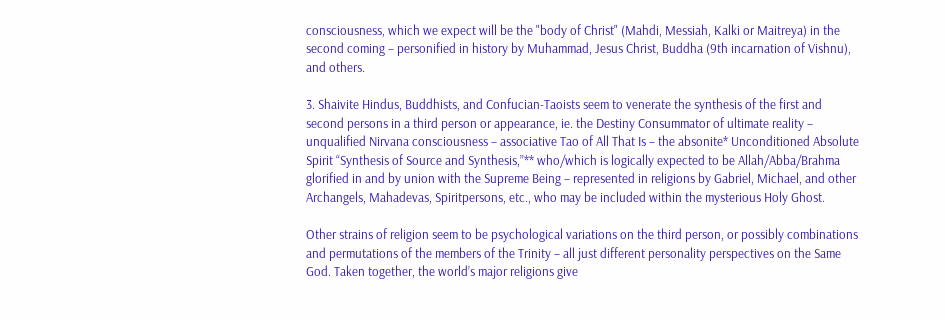consciousness, which we expect will be the "body of Christ" (Mahdi, Messiah, Kalki or Maitreya) in the second coming – personified in history by Muhammad, Jesus Christ, Buddha (9th incarnation of Vishnu), and others.

3. Shaivite Hindus, Buddhists, and Confucian-Taoists seem to venerate the synthesis of the first and second persons in a third person or appearance, ie. the Destiny Consummator of ultimate reality – unqualified Nirvana consciousness – associative Tao of All That Is – the absonite* Unconditioned Absolute Spirit “Synthesis of Source and Synthesis,”** who/which is logically expected to be Allah/Abba/Brahma glorified in and by union with the Supreme Being – represented in religions by Gabriel, Michael, and other Archangels, Mahadevas, Spiritpersons, etc., who may be included within the mysterious Holy Ghost.

Other strains of religion seem to be psychological variations on the third person, or possibly combinations and permutations of the members of the Trinity – all just different personality perspectives on the Same God. Taken together, the world’s major religions give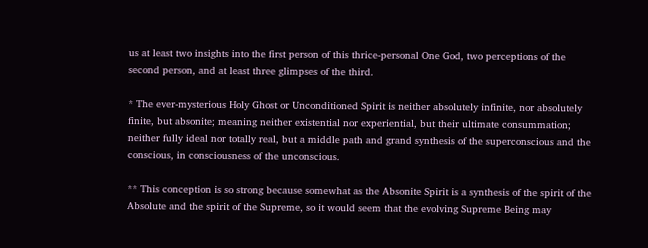us at least two insights into the first person of this thrice-personal One God, two perceptions of the second person, and at least three glimpses of the third.

* The ever-mysterious Holy Ghost or Unconditioned Spirit is neither absolutely infinite, nor absolutely finite, but absonite; meaning neither existential nor experiential, but their ultimate consummation; neither fully ideal nor totally real, but a middle path and grand synthesis of the superconscious and the conscious, in consciousness of the unconscious.

** This conception is so strong because somewhat as the Absonite Spirit is a synthesis of the spirit of the Absolute and the spirit of the Supreme, so it would seem that the evolving Supreme Being may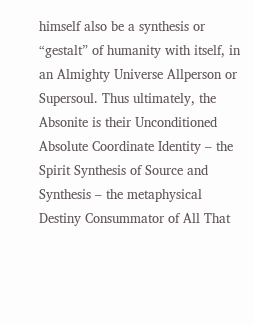himself also be a synthesis or “gestalt” of humanity with itself, in an Almighty Universe Allperson or Supersoul. Thus ultimately, the Absonite is their Unconditioned Absolute Coordinate Identity – the Spirit Synthesis of Source and Synthesis – the metaphysical Destiny Consummator of All That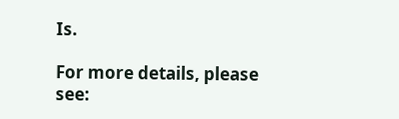Is.

For more details, please see: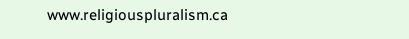www.religiouspluralism.ca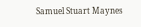Samuel Stuart Maynes